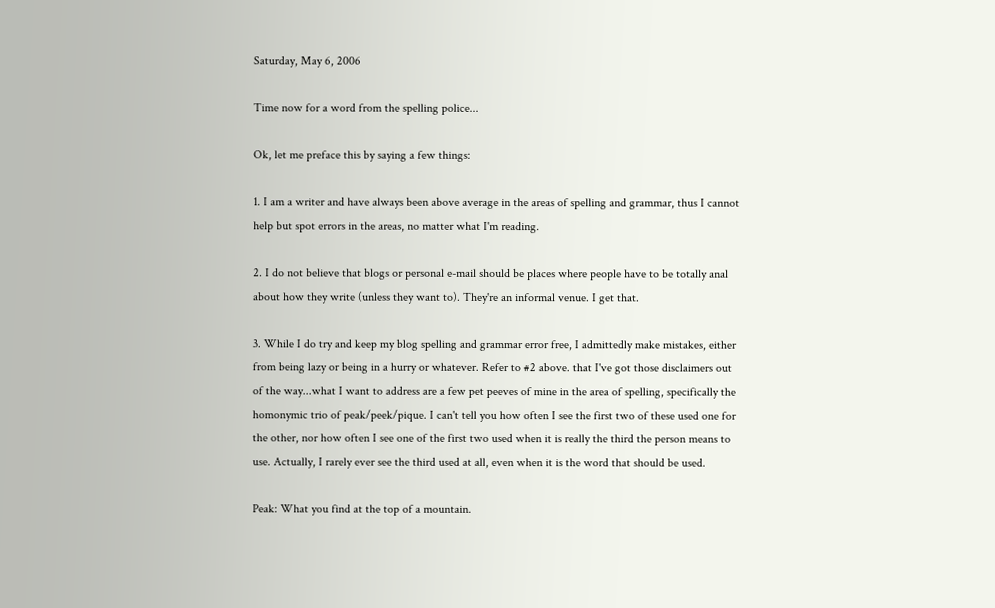Saturday, May 6, 2006

Time now for a word from the spelling police...

Ok, let me preface this by saying a few things:

1. I am a writer and have always been above average in the areas of spelling and grammar, thus I cannot help but spot errors in the areas, no matter what I'm reading.

2. I do not believe that blogs or personal e-mail should be places where people have to be totally anal about how they write (unless they want to). They're an informal venue. I get that.

3. While I do try and keep my blog spelling and grammar error free, I admittedly make mistakes, either from being lazy or being in a hurry or whatever. Refer to #2 above. that I've got those disclaimers out of the way...what I want to address are a few pet peeves of mine in the area of spelling, specifically the homonymic trio of peak/peek/pique. I can't tell you how often I see the first two of these used one for the other, nor how often I see one of the first two used when it is really the third the person means to use. Actually, I rarely ever see the third used at all, even when it is the word that should be used.

Peak: What you find at the top of a mountain.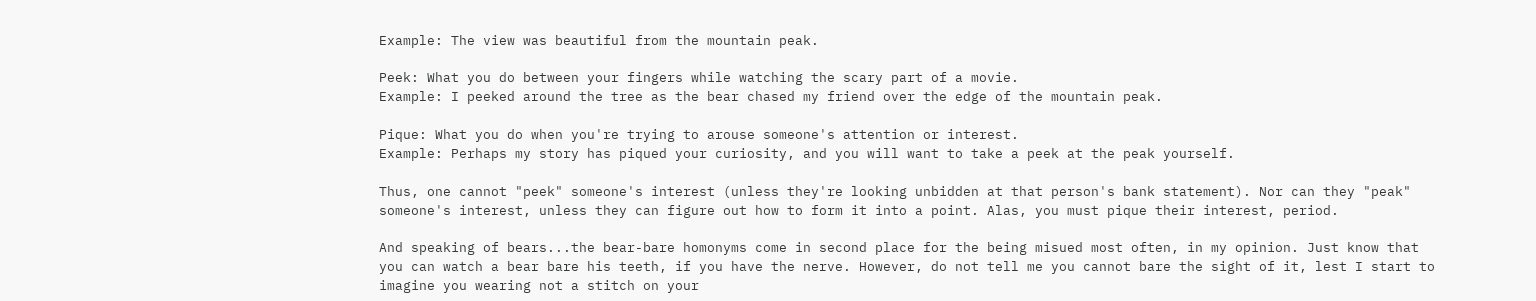Example: The view was beautiful from the mountain peak.

Peek: What you do between your fingers while watching the scary part of a movie.
Example: I peeked around the tree as the bear chased my friend over the edge of the mountain peak.

Pique: What you do when you're trying to arouse someone's attention or interest.
Example: Perhaps my story has piqued your curiosity, and you will want to take a peek at the peak yourself.

Thus, one cannot "peek" someone's interest (unless they're looking unbidden at that person's bank statement). Nor can they "peak" someone's interest, unless they can figure out how to form it into a point. Alas, you must pique their interest, period.

And speaking of bears...the bear-bare homonyms come in second place for the being misued most often, in my opinion. Just know that you can watch a bear bare his teeth, if you have the nerve. However, do not tell me you cannot bare the sight of it, lest I start to imagine you wearing not a stitch on your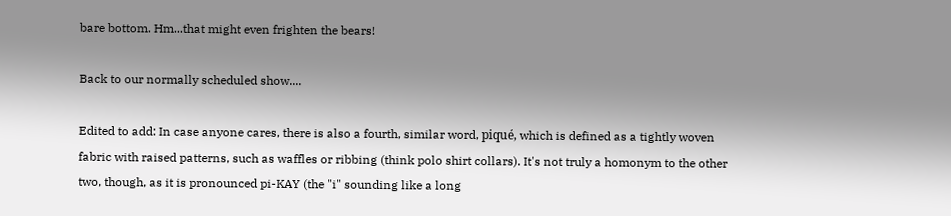bare bottom. Hm...that might even frighten the bears!

Back to our normally scheduled show....

Edited to add: In case anyone cares, there is also a fourth, similar word, piqué, which is defined as a tightly woven fabric with raised patterns, such as waffles or ribbing (think polo shirt collars). It's not truly a homonym to the other two, though, as it is pronounced pi-KAY (the "i" sounding like a long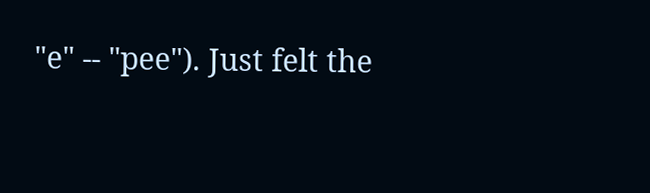"e" -- "pee"). Just felt the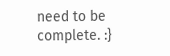need to be complete. :}